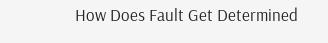How Does Fault Get Determined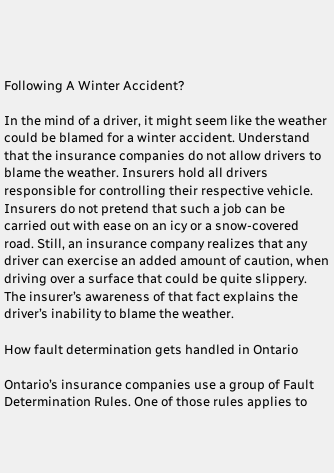Following A Winter Accident?

In the mind of a driver, it might seem like the weather could be blamed for a winter accident. Understand that the insurance companies do not allow drivers to blame the weather. Insurers hold all drivers responsible for controlling their respective vehicle. Insurers do not pretend that such a job can be carried out with ease on an icy or a snow-covered road. Still, an insurance company realizes that any driver can exercise an added amount of caution, when driving over a surface that could be quite slippery. The insurer’s awareness of that fact explains the driver’s inability to blame the weather.

How fault determination gets handled in Ontario

Ontario’s insurance companies use a group of Fault Determination Rules. One of those rules applies to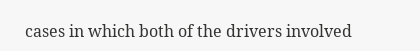cases in which both of the drivers involved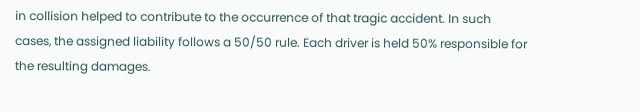in collision helped to contribute to the occurrence of that tragic accident. In such cases, the assigned liability follows a 50/50 rule. Each driver is held 50% responsible for the resulting damages.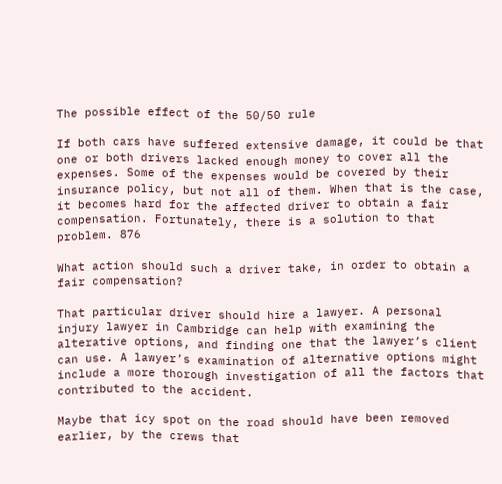The possible effect of the 50/50 rule

If both cars have suffered extensive damage, it could be that one or both drivers lacked enough money to cover all the expenses. Some of the expenses would be covered by their insurance policy, but not all of them. When that is the case, it becomes hard for the affected driver to obtain a fair compensation. Fortunately, there is a solution to that problem. 876

What action should such a driver take, in order to obtain a fair compensation?

That particular driver should hire a lawyer. A personal injury lawyer in Cambridge can help with examining the alterative options, and finding one that the lawyer’s client can use. A lawyer’s examination of alternative options might include a more thorough investigation of all the factors that contributed to the accident.

Maybe that icy spot on the road should have been removed earlier, by the crews that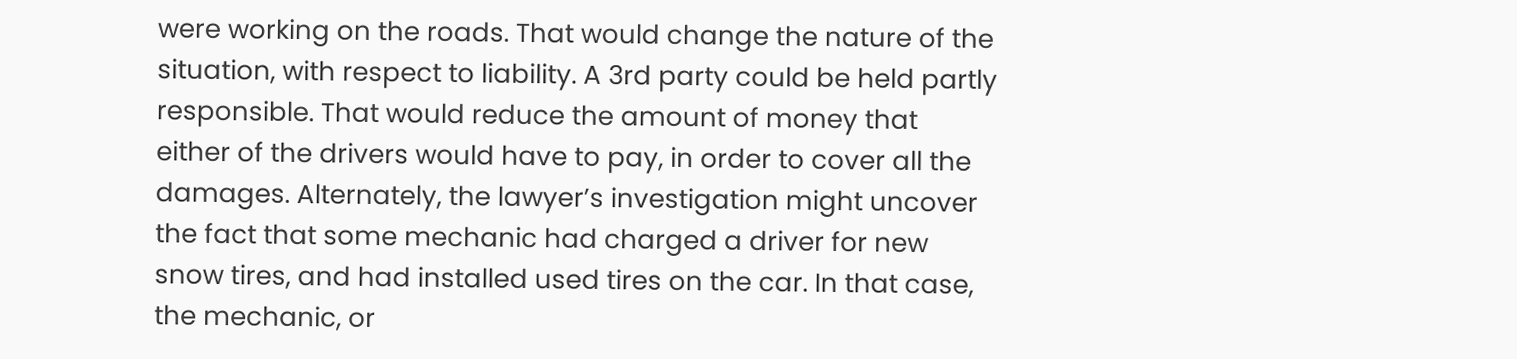were working on the roads. That would change the nature of the situation, with respect to liability. A 3rd party could be held partly responsible. That would reduce the amount of money that either of the drivers would have to pay, in order to cover all the damages. Alternately, the lawyer’s investigation might uncover the fact that some mechanic had charged a driver for new snow tires, and had installed used tires on the car. In that case, the mechanic, or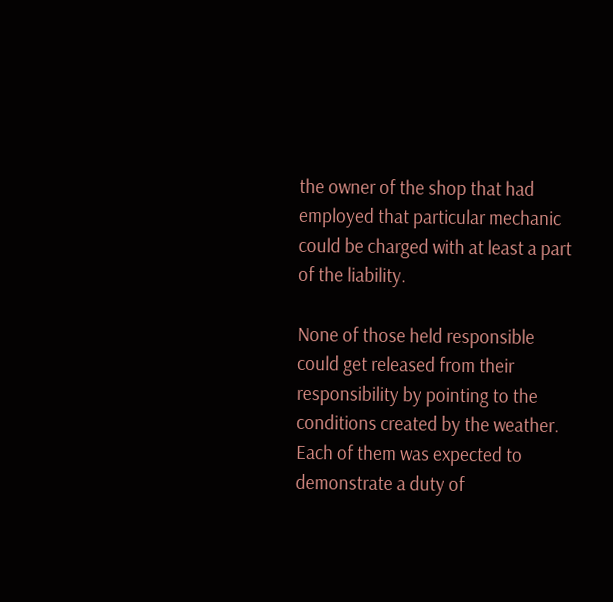the owner of the shop that had employed that particular mechanic could be charged with at least a part of the liability.

None of those held responsible could get released from their responsibility by pointing to the conditions created by the weather. Each of them was expected to demonstrate a duty of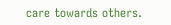care towards others.